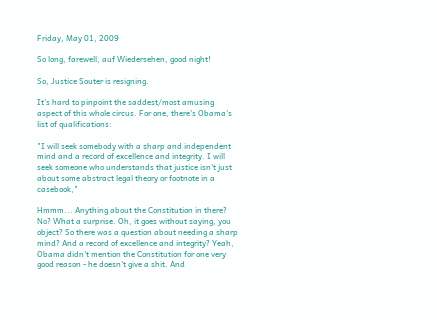Friday, May 01, 2009

So long, farewell, auf Wiedersehen, good night!

So, Justice Souter is resigning.

It's hard to pinpoint the saddest/most amusing aspect of this whole circus. For one, there's Obama's list of qualifications:

"I will seek somebody with a sharp and independent mind and a record of excellence and integrity. I will seek someone who understands that justice isn't just about some abstract legal theory or footnote in a casebook,"

Hmmm... Anything about the Constitution in there? No? What a surprise. Oh, it goes without saying, you object? So there was a question about needing a sharp mind? And a record of excellence and integrity? Yeah, Obama didn't mention the Constitution for one very good reason - he doesn't give a shit. And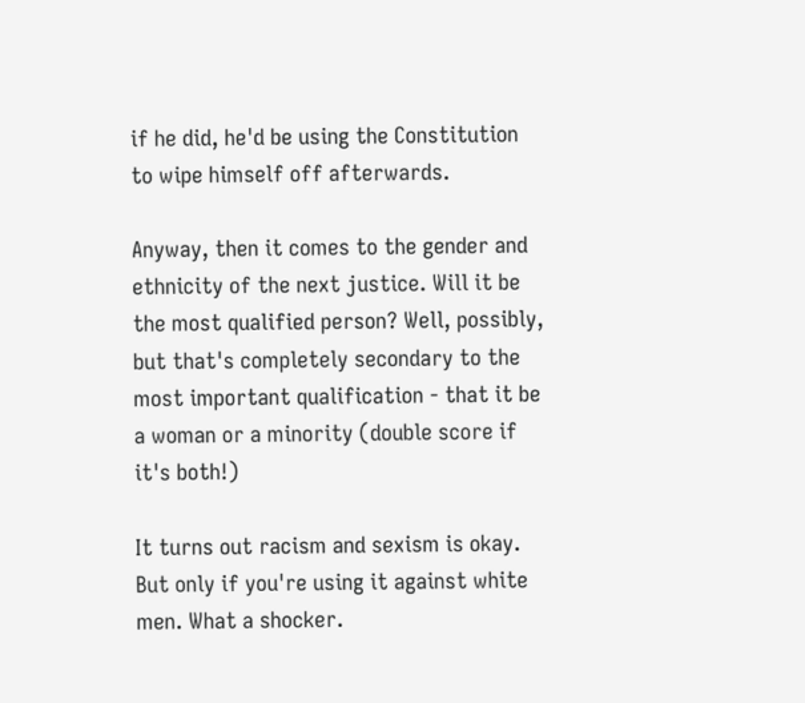if he did, he'd be using the Constitution to wipe himself off afterwards.

Anyway, then it comes to the gender and ethnicity of the next justice. Will it be the most qualified person? Well, possibly, but that's completely secondary to the most important qualification - that it be a woman or a minority (double score if it's both!)

It turns out racism and sexism is okay. But only if you're using it against white men. What a shocker.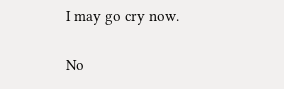I may go cry now.

No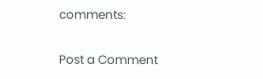comments:

Post a Comment